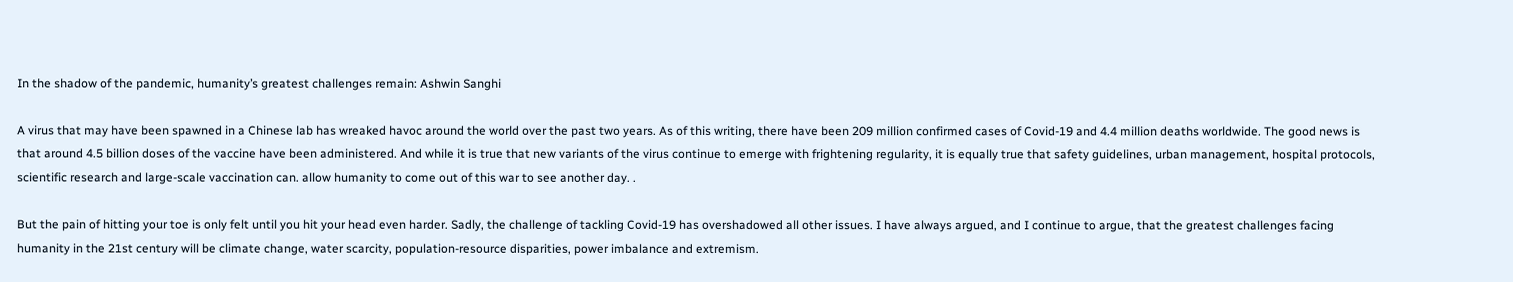In the shadow of the pandemic, humanity’s greatest challenges remain: Ashwin Sanghi

A virus that may have been spawned in a Chinese lab has wreaked havoc around the world over the past two years. As of this writing, there have been 209 million confirmed cases of Covid-19 and 4.4 million deaths worldwide. The good news is that around 4.5 billion doses of the vaccine have been administered. And while it is true that new variants of the virus continue to emerge with frightening regularity, it is equally true that safety guidelines, urban management, hospital protocols, scientific research and large-scale vaccination can. allow humanity to come out of this war to see another day. .

But the pain of hitting your toe is only felt until you hit your head even harder. Sadly, the challenge of tackling Covid-19 has overshadowed all other issues. I have always argued, and I continue to argue, that the greatest challenges facing humanity in the 21st century will be climate change, water scarcity, population-resource disparities, power imbalance and extremism.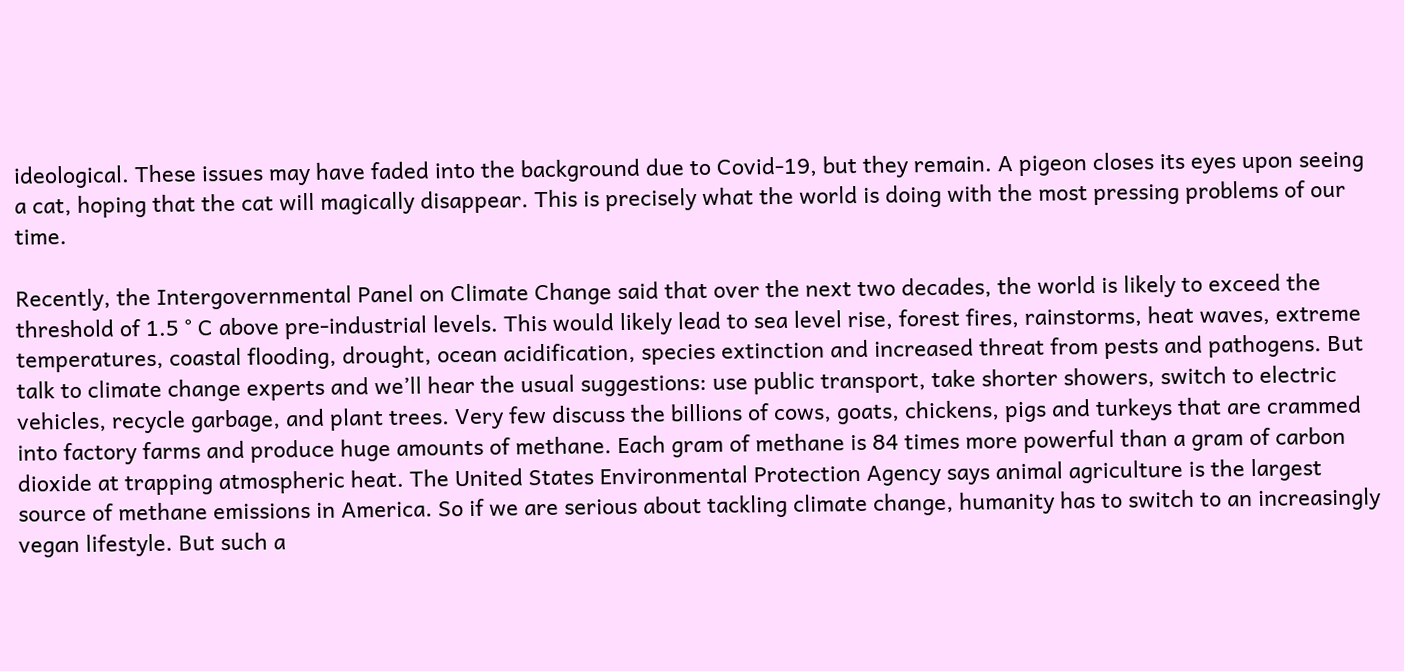ideological. These issues may have faded into the background due to Covid-19, but they remain. A pigeon closes its eyes upon seeing a cat, hoping that the cat will magically disappear. This is precisely what the world is doing with the most pressing problems of our time.

Recently, the Intergovernmental Panel on Climate Change said that over the next two decades, the world is likely to exceed the threshold of 1.5 ° C above pre-industrial levels. This would likely lead to sea level rise, forest fires, rainstorms, heat waves, extreme temperatures, coastal flooding, drought, ocean acidification, species extinction and increased threat from pests and pathogens. But talk to climate change experts and we’ll hear the usual suggestions: use public transport, take shorter showers, switch to electric vehicles, recycle garbage, and plant trees. Very few discuss the billions of cows, goats, chickens, pigs and turkeys that are crammed into factory farms and produce huge amounts of methane. Each gram of methane is 84 times more powerful than a gram of carbon dioxide at trapping atmospheric heat. The United States Environmental Protection Agency says animal agriculture is the largest source of methane emissions in America. So if we are serious about tackling climate change, humanity has to switch to an increasingly vegan lifestyle. But such a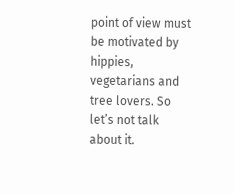point of view must be motivated by hippies, vegetarians and tree lovers. So let’s not talk about it.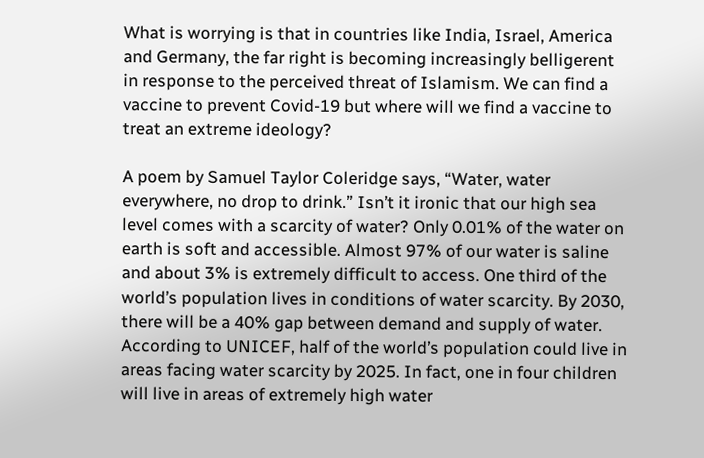What is worrying is that in countries like India, Israel, America and Germany, the far right is becoming increasingly belligerent in response to the perceived threat of Islamism. We can find a vaccine to prevent Covid-19 but where will we find a vaccine to treat an extreme ideology?

A poem by Samuel Taylor Coleridge says, “Water, water everywhere, no drop to drink.” Isn’t it ironic that our high sea level comes with a scarcity of water? Only 0.01% of the water on earth is soft and accessible. Almost 97% of our water is saline and about 3% is extremely difficult to access. One third of the world’s population lives in conditions of water scarcity. By 2030, there will be a 40% gap between demand and supply of water. According to UNICEF, half of the world’s population could live in areas facing water scarcity by 2025. In fact, one in four children will live in areas of extremely high water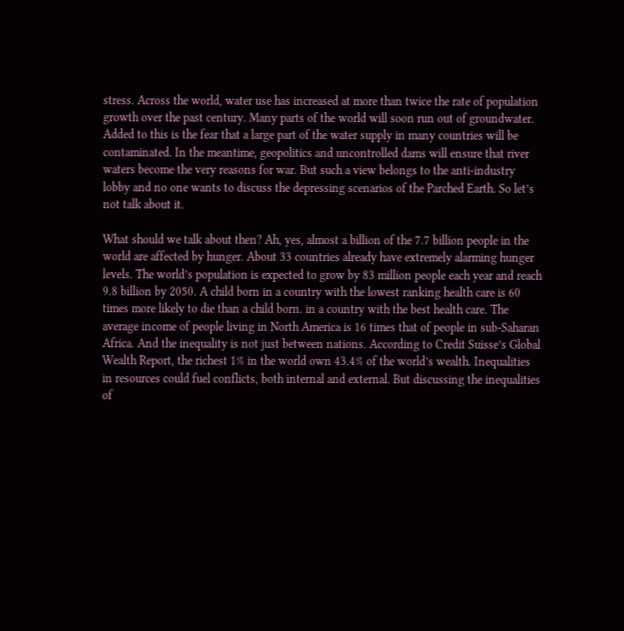stress. Across the world, water use has increased at more than twice the rate of population growth over the past century. Many parts of the world will soon run out of groundwater. Added to this is the fear that a large part of the water supply in many countries will be contaminated. In the meantime, geopolitics and uncontrolled dams will ensure that river waters become the very reasons for war. But such a view belongs to the anti-industry lobby and no one wants to discuss the depressing scenarios of the Parched Earth. So let’s not talk about it.

What should we talk about then? Ah, yes, almost a billion of the 7.7 billion people in the world are affected by hunger. About 33 countries already have extremely alarming hunger levels. The world’s population is expected to grow by 83 million people each year and reach 9.8 billion by 2050. A child born in a country with the lowest ranking health care is 60 times more likely to die than a child born. in a country with the best health care. The average income of people living in North America is 16 times that of people in sub-Saharan Africa. And the inequality is not just between nations. According to Credit Suisse’s Global Wealth Report, the richest 1% in the world own 43.4% of the world’s wealth. Inequalities in resources could fuel conflicts, both internal and external. But discussing the inequalities of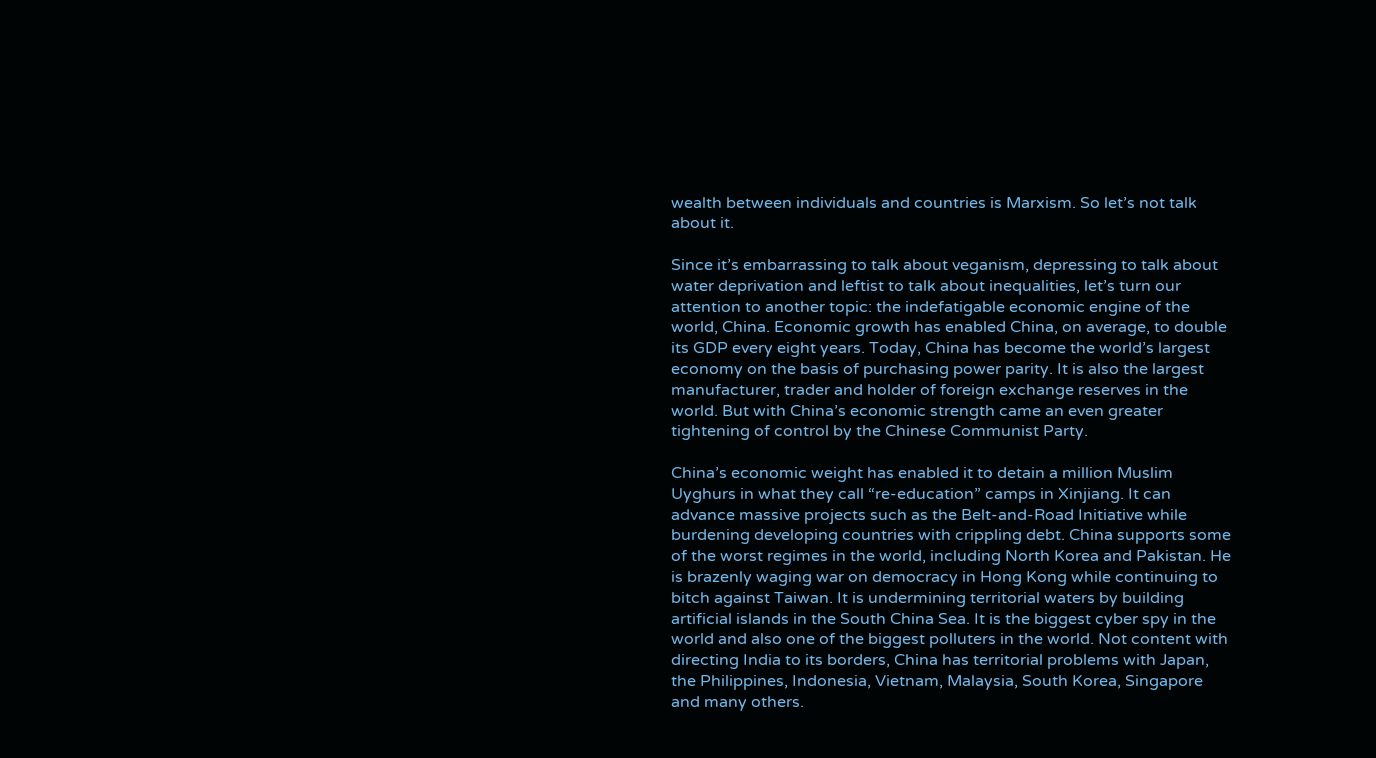wealth between individuals and countries is Marxism. So let’s not talk about it.

Since it’s embarrassing to talk about veganism, depressing to talk about water deprivation and leftist to talk about inequalities, let’s turn our attention to another topic: the indefatigable economic engine of the world, China. Economic growth has enabled China, on average, to double its GDP every eight years. Today, China has become the world’s largest economy on the basis of purchasing power parity. It is also the largest manufacturer, trader and holder of foreign exchange reserves in the world. But with China’s economic strength came an even greater tightening of control by the Chinese Communist Party.

China’s economic weight has enabled it to detain a million Muslim Uyghurs in what they call “re-education” camps in Xinjiang. It can advance massive projects such as the Belt-and-Road Initiative while burdening developing countries with crippling debt. China supports some of the worst regimes in the world, including North Korea and Pakistan. He is brazenly waging war on democracy in Hong Kong while continuing to bitch against Taiwan. It is undermining territorial waters by building artificial islands in the South China Sea. It is the biggest cyber spy in the world and also one of the biggest polluters in the world. Not content with directing India to its borders, China has territorial problems with Japan, the Philippines, Indonesia, Vietnam, Malaysia, South Korea, Singapore and many others.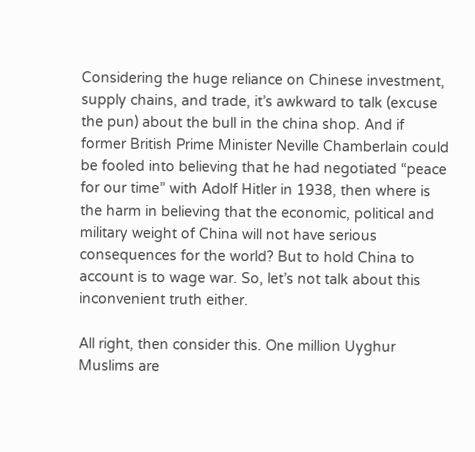Considering the huge reliance on Chinese investment, supply chains, and trade, it’s awkward to talk (excuse the pun) about the bull in the china shop. And if former British Prime Minister Neville Chamberlain could be fooled into believing that he had negotiated “peace for our time” with Adolf Hitler in 1938, then where is the harm in believing that the economic, political and military weight of China will not have serious consequences for the world? But to hold China to account is to wage war. So, let’s not talk about this inconvenient truth either.

All right, then consider this. One million Uyghur Muslims are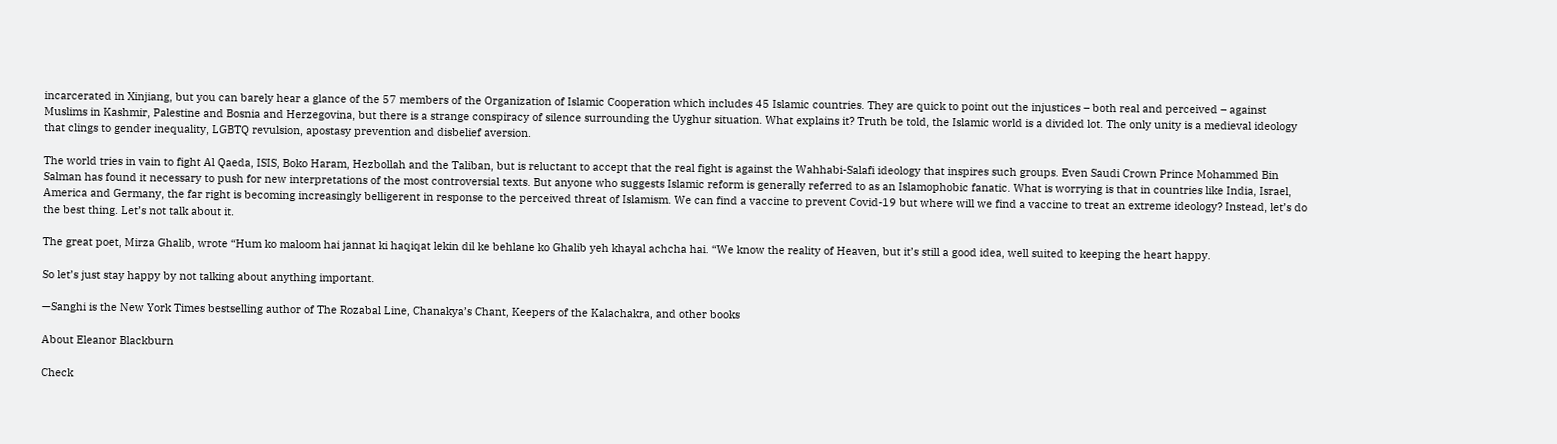incarcerated in Xinjiang, but you can barely hear a glance of the 57 members of the Organization of Islamic Cooperation which includes 45 Islamic countries. They are quick to point out the injustices – both real and perceived – against Muslims in Kashmir, Palestine and Bosnia and Herzegovina, but there is a strange conspiracy of silence surrounding the Uyghur situation. What explains it? Truth be told, the Islamic world is a divided lot. The only unity is a medieval ideology that clings to gender inequality, LGBTQ revulsion, apostasy prevention and disbelief aversion.

The world tries in vain to fight Al Qaeda, ISIS, Boko Haram, Hezbollah and the Taliban, but is reluctant to accept that the real fight is against the Wahhabi-Salafi ideology that inspires such groups. Even Saudi Crown Prince Mohammed Bin Salman has found it necessary to push for new interpretations of the most controversial texts. But anyone who suggests Islamic reform is generally referred to as an Islamophobic fanatic. What is worrying is that in countries like India, Israel, America and Germany, the far right is becoming increasingly belligerent in response to the perceived threat of Islamism. We can find a vaccine to prevent Covid-19 but where will we find a vaccine to treat an extreme ideology? Instead, let’s do the best thing. Let’s not talk about it.

The great poet, Mirza Ghalib, wrote “Hum ko maloom hai jannat ki haqiqat lekin dil ke behlane ko Ghalib yeh khayal achcha hai. “We know the reality of Heaven, but it’s still a good idea, well suited to keeping the heart happy.

So let’s just stay happy by not talking about anything important.

—Sanghi is the New York Times bestselling author of The Rozabal Line, Chanakya’s Chant, Keepers of the Kalachakra, and other books

About Eleanor Blackburn

Check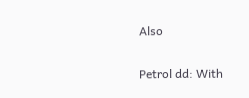Also

Petrol dd: With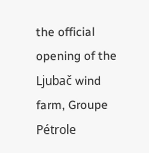the official opening of the Ljubač wind farm, Groupe Pétrole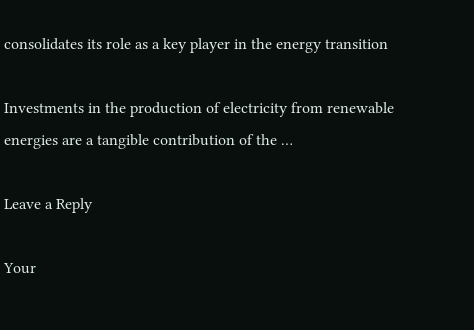consolidates its role as a key player in the energy transition

Investments in the production of electricity from renewable energies are a tangible contribution of the …

Leave a Reply

Your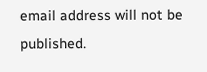email address will not be published.